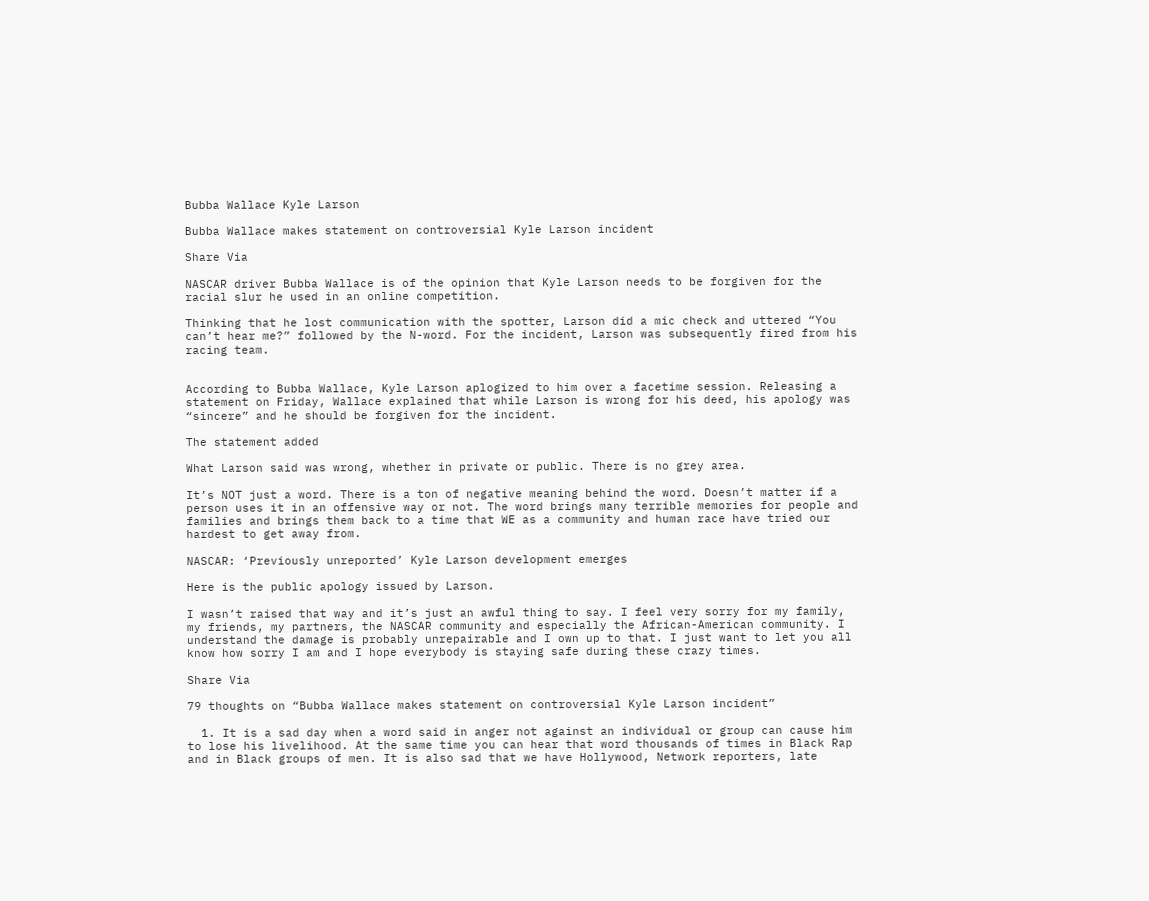Bubba Wallace Kyle Larson

Bubba Wallace makes statement on controversial Kyle Larson incident

Share Via

NASCAR driver Bubba Wallace is of the opinion that Kyle Larson needs to be forgiven for the racial slur he used in an online competition.

Thinking that he lost communication with the spotter, Larson did a mic check and uttered “You can’t hear me?” followed by the N-word. For the incident, Larson was subsequently fired from his racing team.


According to Bubba Wallace, Kyle Larson aplogized to him over a facetime session. Releasing a statement on Friday, Wallace explained that while Larson is wrong for his deed, his apology was “sincere” and he should be forgiven for the incident.

The statement added

What Larson said was wrong, whether in private or public. There is no grey area.

It’s NOT just a word. There is a ton of negative meaning behind the word. Doesn’t matter if a person uses it in an offensive way or not. The word brings many terrible memories for people and families and brings them back to a time that WE as a community and human race have tried our hardest to get away from.

NASCAR: ‘Previously unreported’ Kyle Larson development emerges

Here is the public apology issued by Larson.

I wasn’t raised that way and it’s just an awful thing to say. I feel very sorry for my family, my friends, my partners, the NASCAR community and especially the African-American community. I understand the damage is probably unrepairable and I own up to that. I just want to let you all know how sorry I am and I hope everybody is staying safe during these crazy times.

Share Via

79 thoughts on “Bubba Wallace makes statement on controversial Kyle Larson incident”

  1. It is a sad day when a word said in anger not against an individual or group can cause him to lose his livelihood. At the same time you can hear that word thousands of times in Black Rap and in Black groups of men. It is also sad that we have Hollywood, Network reporters, late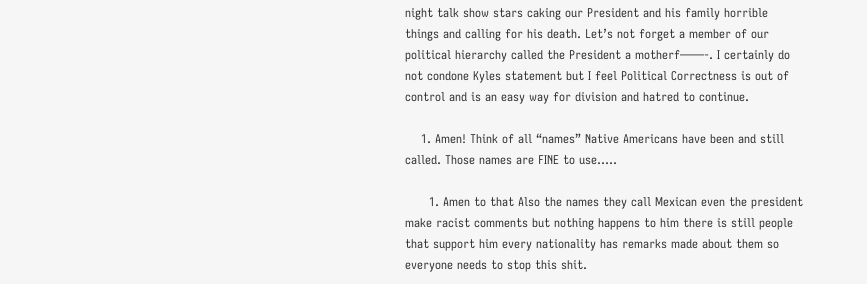night talk show stars caking our President and his family horrible things and calling for his death. Let’s not forget a member of our political hierarchy called the President a motherf——-. I certainly do not condone Kyles statement but I feel Political Correctness is out of control and is an easy way for division and hatred to continue.

    1. Amen! Think of all “names” Native Americans have been and still called. Those names are FINE to use…..

      1. Amen to that Also the names they call Mexican even the president make racist comments but nothing happens to him there is still people that support him every nationality has remarks made about them so everyone needs to stop this shit.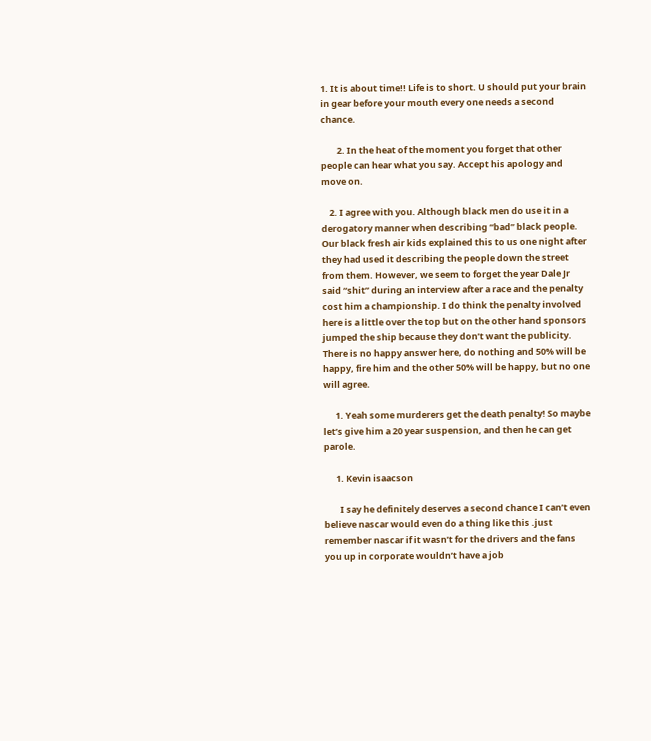1. It is about time!! Life is to short. U should put your brain in gear before your mouth every one needs a second chance.

        2. In the heat of the moment you forget that other people can hear what you say. Accept his apology and move on.

    2. I agree with you. Although black men do use it in a derogatory manner when describing “bad” black people. Our black fresh air kids explained this to us one night after they had used it describing the people down the street from them. However, we seem to forget the year Dale Jr said “shit” during an interview after a race and the penalty cost him a championship. I do think the penalty involved here is a little over the top but on the other hand sponsors jumped the ship because they don’t want the publicity. There is no happy answer here, do nothing and 50% will be happy, fire him and the other 50% will be happy, but no one will agree.

      1. Yeah some murderers get the death penalty! So maybe let’s give him a 20 year suspension, and then he can get parole.

      1. Kevin isaacson

        I say he definitely deserves a second chance I can’t even believe nascar would even do a thing like this .just remember nascar if it wasn’t for the drivers and the fans you up in corporate wouldn’t have a job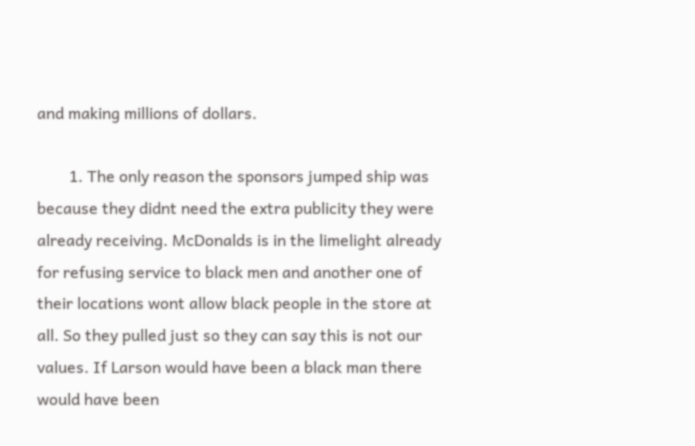and making millions of dollars.

        1. The only reason the sponsors jumped ship was because they didnt need the extra publicity they were already receiving. McDonalds is in the limelight already for refusing service to black men and another one of their locations wont allow black people in the store at all. So they pulled just so they can say this is not our values. If Larson would have been a black man there would have been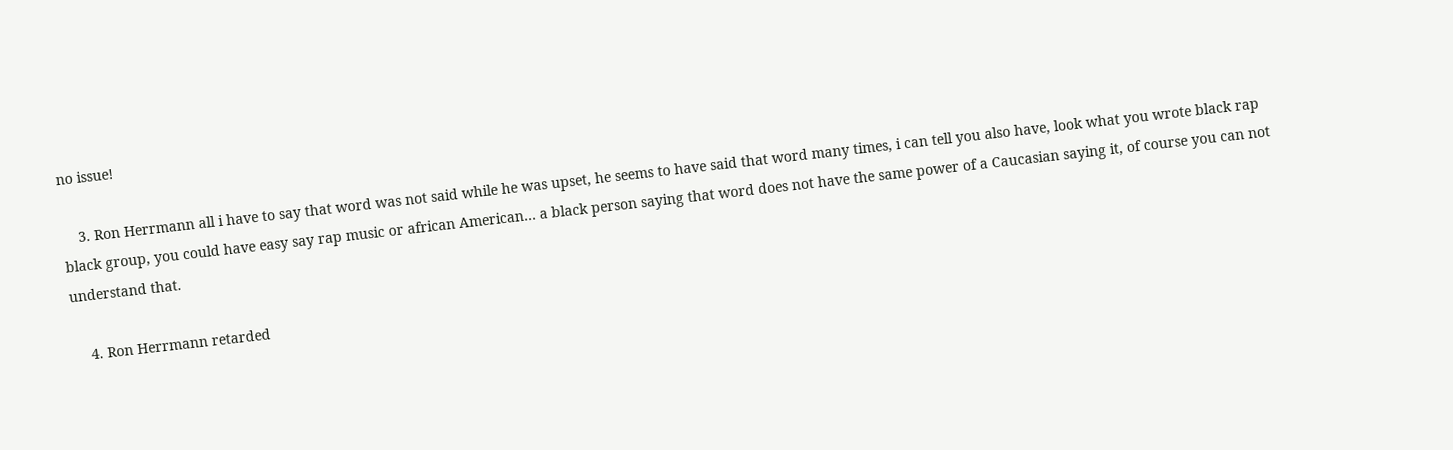no issue!

    3. Ron Herrmann all i have to say that word was not said while he was upset, he seems to have said that word many times, i can tell you also have, look what you wrote black rap black group, you could have easy say rap music or african American… a black person saying that word does not have the same power of a Caucasian saying it, of course you can not understand that.

    4. Ron Herrmann retarded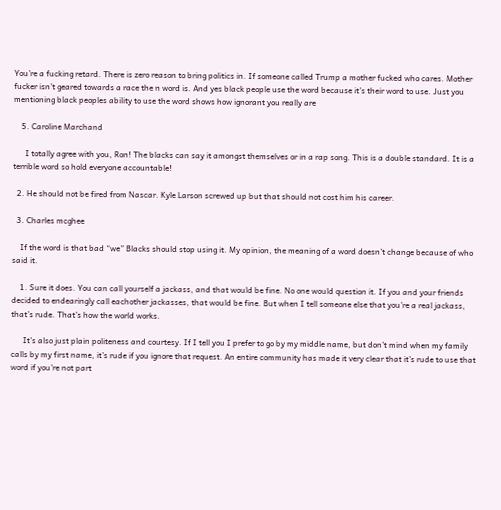You’re a fucking retard. There is zero reason to bring politics in. If someone called Trump a mother fucked who cares. Mother fucker isn’t geared towards a race the n word is. And yes black people use the word because it’s their word to use. Just you mentioning black peoples ability to use the word shows how ignorant you really are

    5. Caroline Marchand

      I totally agree with you, Ron! The blacks can say it amongst themselves or in a rap song. This is a double standard. It is a terrible word so hold everyone accountable!

  2. He should not be fired from Nascar. Kyle Larson screwed up but that should not cost him his career.

  3. Charles mcghee

    If the word is that bad “we” Blacks should stop using it. My opinion, the meaning of a word doesn’t change because of who said it.

    1. Sure it does. You can call yourself a jackass, and that would be fine. No one would question it. If you and your friends decided to endearingly call eachother jackasses, that would be fine. But when I tell someone else that you’re a real jackass, that’s rude. That’s how the world works.

      It’s also just plain politeness and courtesy. If I tell you I prefer to go by my middle name, but don’t mind when my family calls by my first name, it’s rude if you ignore that request. An entire community has made it very clear that it’s rude to use that word if you’re not part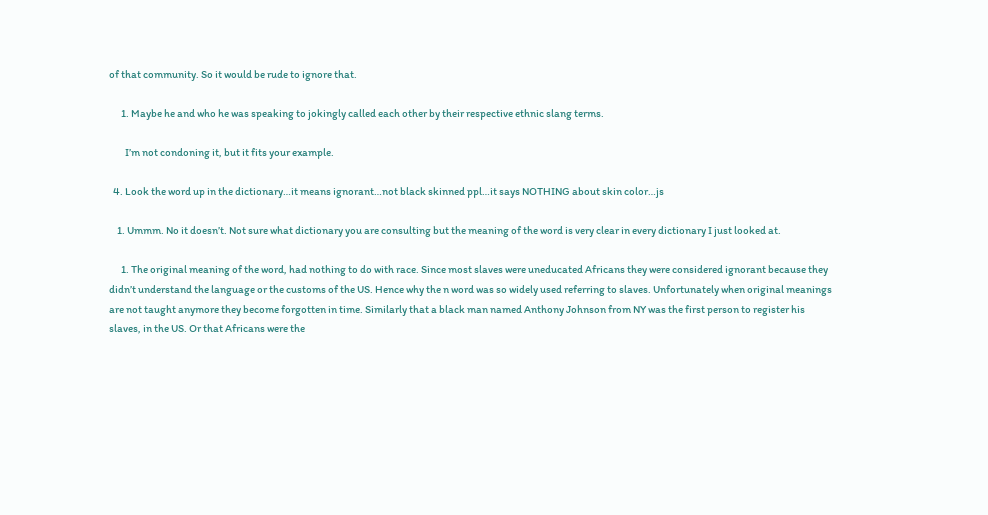of that community. So it would be rude to ignore that.

      1. Maybe he and who he was speaking to jokingly called each other by their respective ethnic slang terms.

        I’m not condoning it, but it fits your example.

  4. Look the word up in the dictionary…it means ignorant…not black skinned ppl…it says NOTHING about skin color…js

    1. Ummm. No it doesn’t. Not sure what dictionary you are consulting but the meaning of the word is very clear in every dictionary I just looked at.

      1. The original meaning of the word, had nothing to do with race. Since most slaves were uneducated Africans they were considered ignorant because they didn’t understand the language or the customs of the US. Hence why the n word was so widely used referring to slaves. Unfortunately when original meanings are not taught anymore they become forgotten in time. Similarly that a black man named Anthony Johnson from NY was the first person to register his slaves, in the US. Or that Africans were the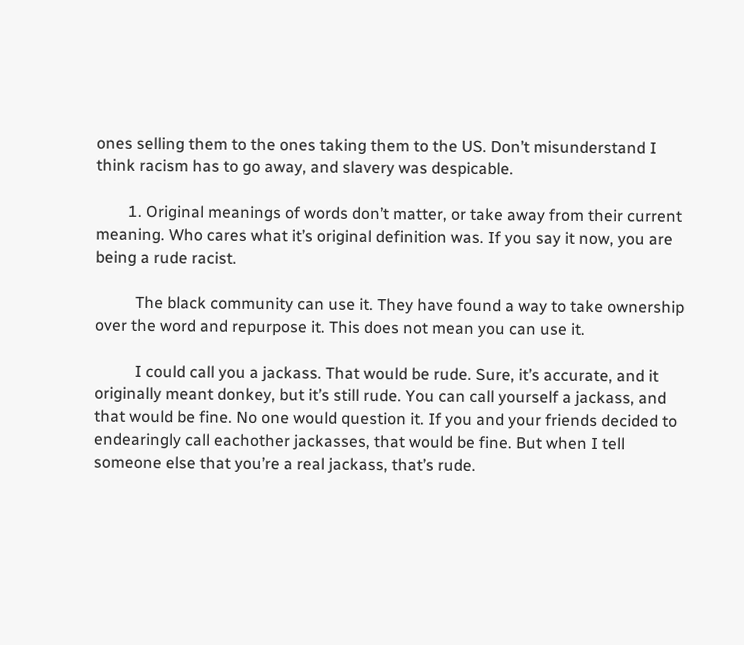ones selling them to the ones taking them to the US. Don’t misunderstand I think racism has to go away, and slavery was despicable.

        1. Original meanings of words don’t matter, or take away from their current meaning. Who cares what it’s original definition was. If you say it now, you are being a rude racist.

          The black community can use it. They have found a way to take ownership over the word and repurpose it. This does not mean you can use it.

          I could call you a jackass. That would be rude. Sure, it’s accurate, and it originally meant donkey, but it’s still rude. You can call yourself a jackass, and that would be fine. No one would question it. If you and your friends decided to endearingly call eachother jackasses, that would be fine. But when I tell someone else that you’re a real jackass, that’s rude.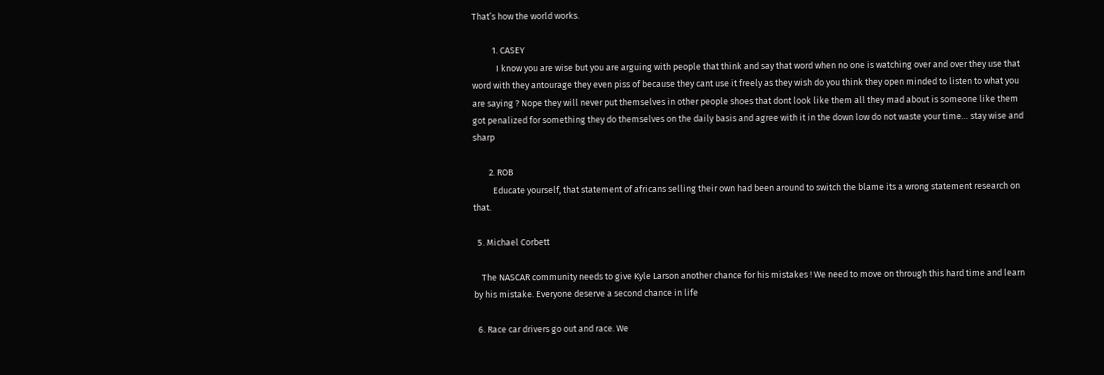That’s how the world works.

          1. CASEY
            I know you are wise but you are arguing with people that think and say that word when no one is watching over and over they use that word with they antourage they even piss of because they cant use it freely as they wish do you think they open minded to listen to what you are saying ? Nope they will never put themselves in other people shoes that dont look like them all they mad about is someone like them got penalized for something they do themselves on the daily basis and agree with it in the down low do not waste your time… stay wise and sharp

        2. ROB
          Educate yourself, that statement of africans selling their own had been around to switch the blame its a wrong statement research on that.

  5. Michael Corbett

    The NASCAR community needs to give Kyle Larson another chance for his mistakes ! We need to move on through this hard time and learn by his mistake. Everyone deserve a second chance in life

  6. Race car drivers go out and race. We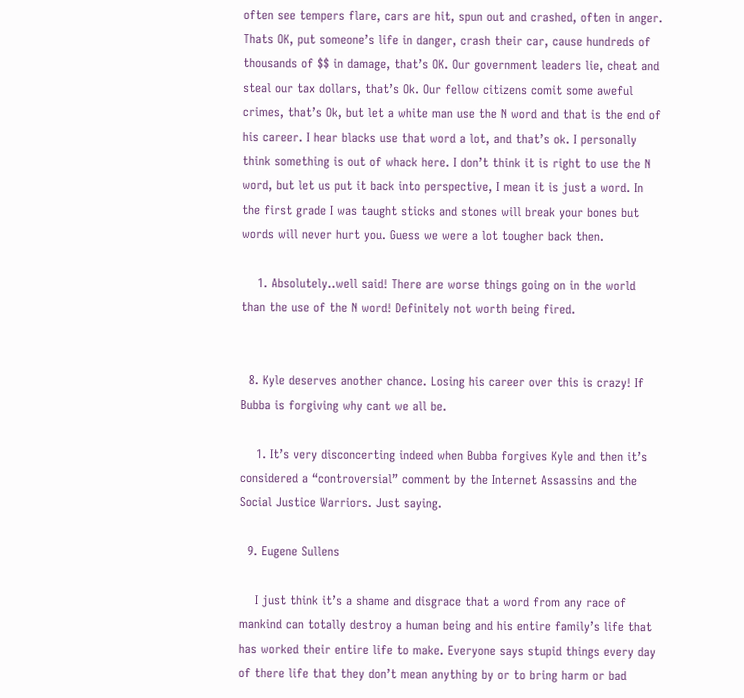often see tempers flare, cars are hit, spun out and crashed, often in anger. Thats OK, put someone’s life in danger, crash their car, cause hundreds of thousands of $$ in damage, that’s OK. Our government leaders lie, cheat and steal our tax dollars, that’s Ok. Our fellow citizens comit some aweful crimes, that’s Ok, but let a white man use the N word and that is the end of his career. I hear blacks use that word a lot, and that’s ok. I personally think something is out of whack here. I don’t think it is right to use the N word, but let us put it back into perspective, I mean it is just a word. In the first grade I was taught sticks and stones will break your bones but words will never hurt you. Guess we were a lot tougher back then.

    1. Absolutely..well said! There are worse things going on in the world than the use of the N word! Definitely not worth being fired.


  8. Kyle deserves another chance. Losing his career over this is crazy! If Bubba is forgiving why cant we all be.

    1. It’s very disconcerting indeed when Bubba forgives Kyle and then it’s considered a “controversial” comment by the Internet Assassins and the Social Justice Warriors. Just saying.

  9. Eugene Sullens

    I just think it’s a shame and disgrace that a word from any race of mankind can totally destroy a human being and his entire family’s life that has worked their entire life to make. Everyone says stupid things every day of there life that they don’t mean anything by or to bring harm or bad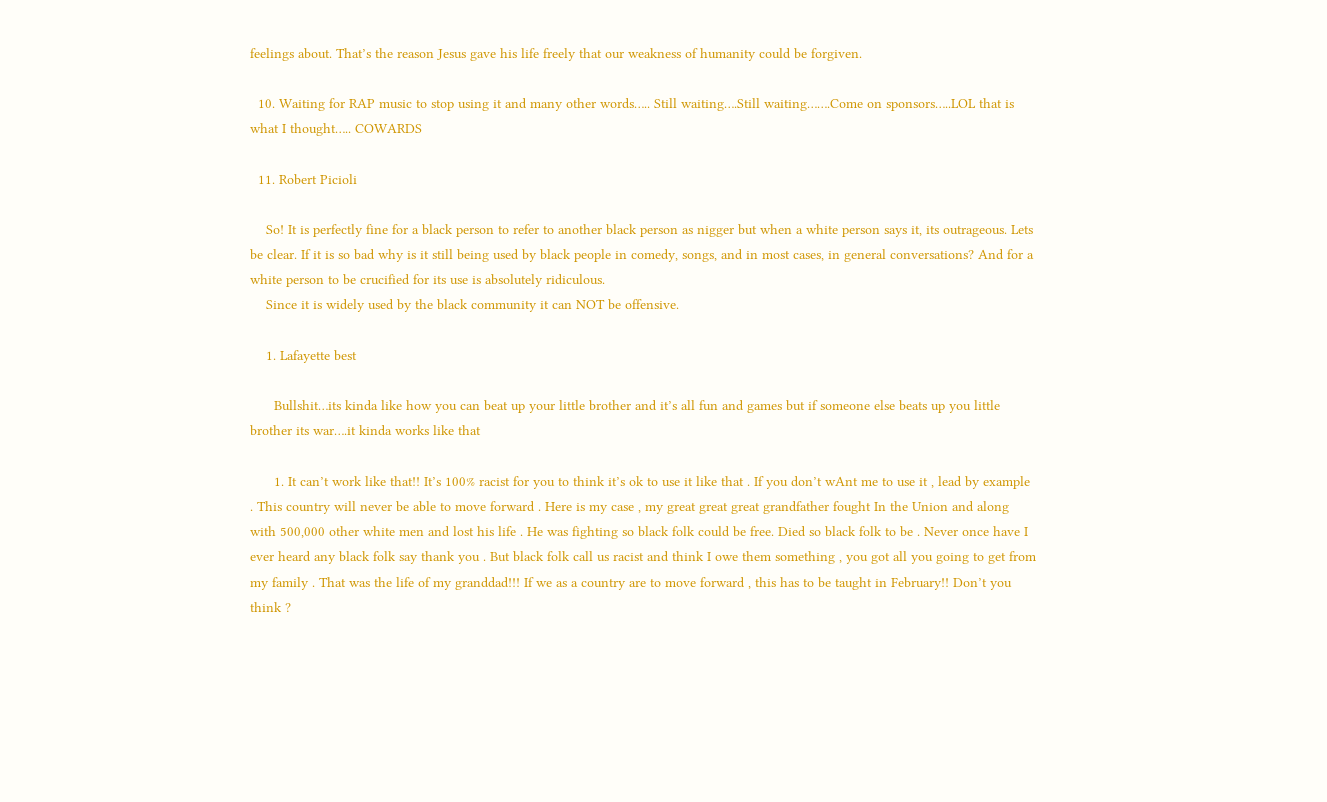feelings about. That’s the reason Jesus gave his life freely that our weakness of humanity could be forgiven.

  10. Waiting for RAP music to stop using it and many other words….. Still waiting….Still waiting…….Come on sponsors…..LOL that is what I thought….. COWARDS

  11. Robert Picioli

    So! It is perfectly fine for a black person to refer to another black person as nigger but when a white person says it, its outrageous. Lets be clear. If it is so bad why is it still being used by black people in comedy, songs, and in most cases, in general conversations? And for a white person to be crucified for its use is absolutely ridiculous.
    Since it is widely used by the black community it can NOT be offensive.

    1. Lafayette best

      Bullshit…its kinda like how you can beat up your little brother and it’s all fun and games but if someone else beats up you little brother its war….it kinda works like that

      1. It can’t work like that!! It’s 100% racist for you to think it’s ok to use it like that . If you don’t wAnt me to use it , lead by example . This country will never be able to move forward . Here is my case , my great great great grandfather fought In the Union and along with 500,000 other white men and lost his life . He was fighting so black folk could be free. Died so black folk to be . Never once have I ever heard any black folk say thank you . But black folk call us racist and think I owe them something , you got all you going to get from my family . That was the life of my granddad!!! If we as a country are to move forward , this has to be taught in February!! Don’t you think ?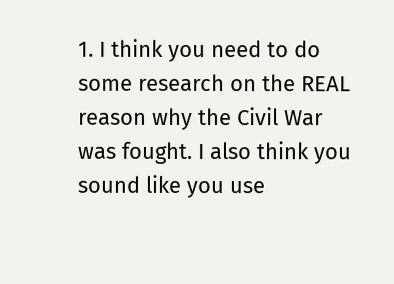1. I think you need to do some research on the REAL reason why the Civil War was fought. I also think you sound like you use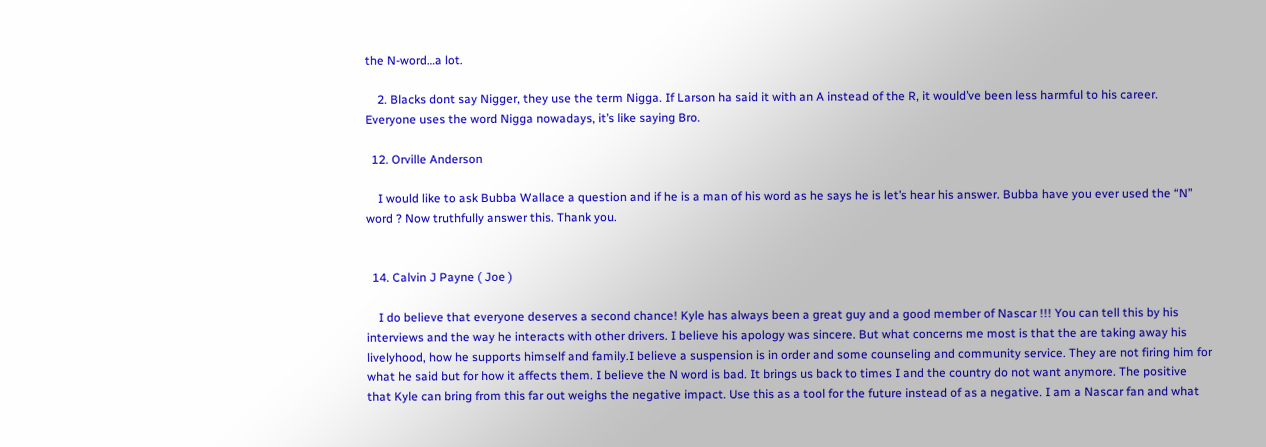the N-word…a lot.

    2. Blacks dont say Nigger, they use the term Nigga. If Larson ha said it with an A instead of the R, it would’ve been less harmful to his career. Everyone uses the word Nigga nowadays, it’s like saying Bro.

  12. Orville Anderson

    I would like to ask Bubba Wallace a question and if he is a man of his word as he says he is let’s hear his answer. Bubba have you ever used the “N” word ? Now truthfully answer this. Thank you.


  14. Calvin J Payne ( Joe )

    I do believe that everyone deserves a second chance! Kyle has always been a great guy and a good member of Nascar !!! You can tell this by his interviews and the way he interacts with other drivers. I believe his apology was sincere. But what concerns me most is that the are taking away his livelyhood, how he supports himself and family.I believe a suspension is in order and some counseling and community service. They are not firing him for what he said but for how it affects them. I believe the N word is bad. It brings us back to times I and the country do not want anymore. The positive that Kyle can bring from this far out weighs the negative impact. Use this as a tool for the future instead of as a negative. I am a Nascar fan and what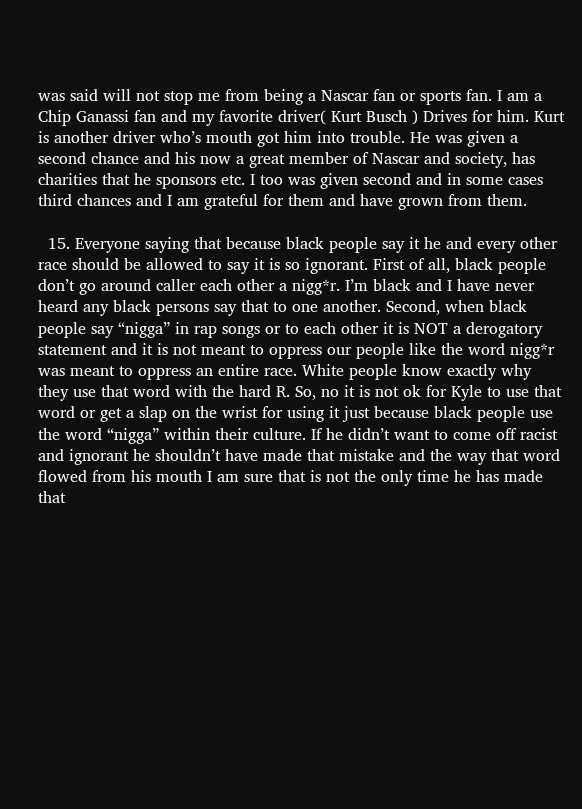was said will not stop me from being a Nascar fan or sports fan. I am a Chip Ganassi fan and my favorite driver( Kurt Busch ) Drives for him. Kurt is another driver who’s mouth got him into trouble. He was given a second chance and his now a great member of Nascar and society, has charities that he sponsors etc. I too was given second and in some cases third chances and I am grateful for them and have grown from them.

  15. Everyone saying that because black people say it he and every other race should be allowed to say it is so ignorant. First of all, black people don’t go around caller each other a nigg*r. I’m black and I have never heard any black persons say that to one another. Second, when black people say “nigga” in rap songs or to each other it is NOT a derogatory statement and it is not meant to oppress our people like the word nigg*r was meant to oppress an entire race. White people know exactly why they use that word with the hard R. So, no it is not ok for Kyle to use that word or get a slap on the wrist for using it just because black people use the word “nigga” within their culture. If he didn’t want to come off racist and ignorant he shouldn’t have made that mistake and the way that word flowed from his mouth I am sure that is not the only time he has made that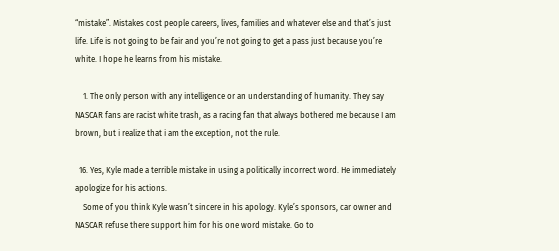“mistake”. Mistakes cost people careers, lives, families and whatever else and that’s just life. Life is not going to be fair and you’re not going to get a pass just because you’re white. I hope he learns from his mistake.

    1. The only person with any intelligence or an understanding of humanity. They say NASCAR fans are racist white trash, as a racing fan that always bothered me because I am brown, but i realize that i am the exception, not the rule.

  16. Yes, Kyle made a terrible mistake in using a politically incorrect word. He immediately apologize for his actions.
    Some of you think Kyle wasn’t sincere in his apology. Kyle’s sponsors, car owner and NASCAR refuse there support him for his one word mistake. Go to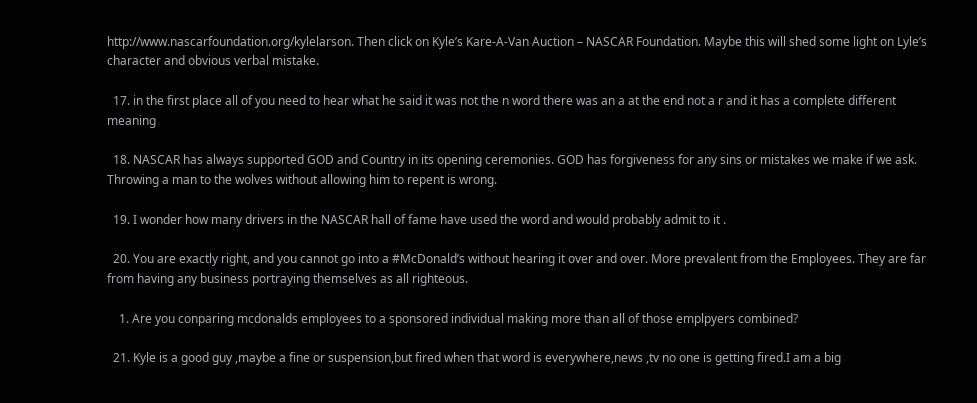http://www.nascarfoundation.org/kylelarson. Then click on Kyle’s Kare-A-Van Auction – NASCAR Foundation. Maybe this will shed some light on Lyle’s character and obvious verbal mistake.

  17. in the first place all of you need to hear what he said it was not the n word there was an a at the end not a r and it has a complete different meaning

  18. NASCAR has always supported GOD and Country in its opening ceremonies. GOD has forgiveness for any sins or mistakes we make if we ask. Throwing a man to the wolves without allowing him to repent is wrong.

  19. I wonder how many drivers in the NASCAR hall of fame have used the word and would probably admit to it .

  20. You are exactly right, and you cannot go into a #McDonald’s without hearing it over and over. More prevalent from the Employees. They are far from having any business portraying themselves as all righteous.

    1. Are you conparing mcdonalds employees to a sponsored individual making more than all of those emplpyers combined?

  21. Kyle is a good guy ,maybe a fine or suspension,but fired when that word is everywhere,news ,tv no one is getting fired.I am a big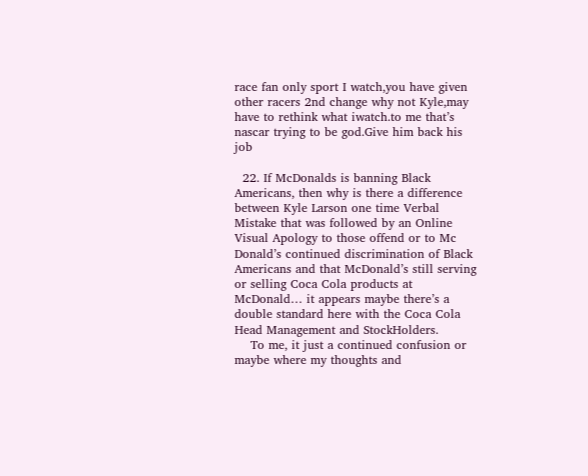race fan only sport I watch,you have given other racers 2nd change why not Kyle,may have to rethink what iwatch.to me that’s nascar trying to be god.Give him back his job

  22. If McDonalds is banning Black Americans, then why is there a difference between Kyle Larson one time Verbal Mistake that was followed by an Online Visual Apology to those offend or to Mc Donald’s continued discrimination of Black Americans and that McDonald’s still serving or selling Coca Cola products at McDonald… it appears maybe there’s a double standard here with the Coca Cola Head Management and StockHolders.
    To me, it just a continued confusion or maybe where my thoughts and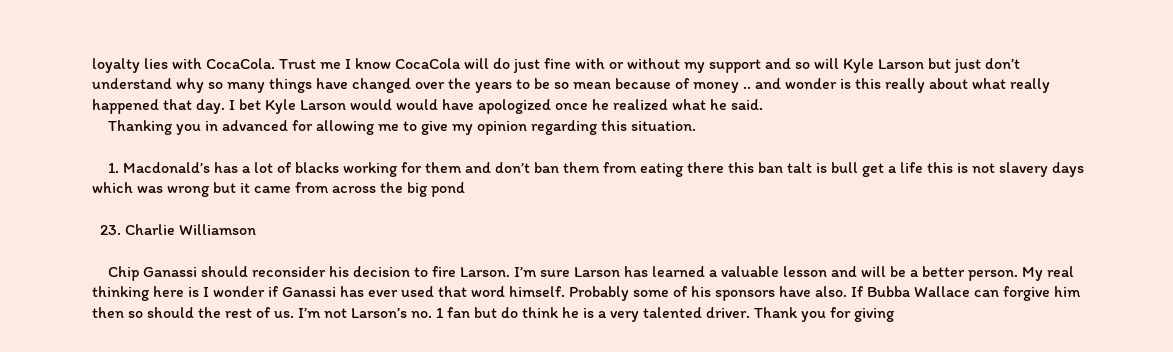loyalty lies with CocaCola. Trust me I know CocaCola will do just fine with or without my support and so will Kyle Larson but just don’t understand why so many things have changed over the years to be so mean because of money .. and wonder is this really about what really happened that day. I bet Kyle Larson would would have apologized once he realized what he said.
    Thanking you in advanced for allowing me to give my opinion regarding this situation.

    1. Macdonald’s has a lot of blacks working for them and don’t ban them from eating there this ban talt is bull get a life this is not slavery days which was wrong but it came from across the big pond

  23. Charlie Williamson

    Chip Ganassi should reconsider his decision to fire Larson. I’m sure Larson has learned a valuable lesson and will be a better person. My real thinking here is I wonder if Ganassi has ever used that word himself. Probably some of his sponsors have also. If Bubba Wallace can forgive him then so should the rest of us. I’m not Larson’s no. 1 fan but do think he is a very talented driver. Thank you for giving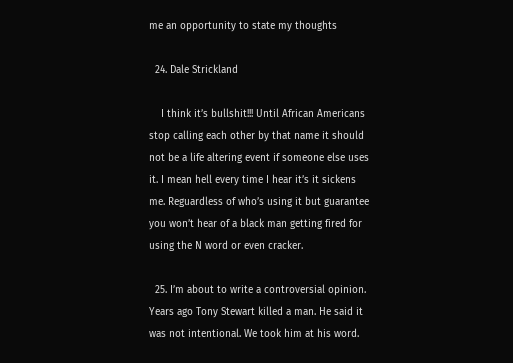me an opportunity to state my thoughts

  24. Dale Strickland

    I think it’s bullshit!!! Until African Americans stop calling each other by that name it should not be a life altering event if someone else uses it. I mean hell every time I hear it’s it sickens me. Reguardless of who’s using it but guarantee you won’t hear of a black man getting fired for using the N word or even cracker.

  25. I’m about to write a controversial opinion. Years ago Tony Stewart killed a man. He said it was not intentional. We took him at his word.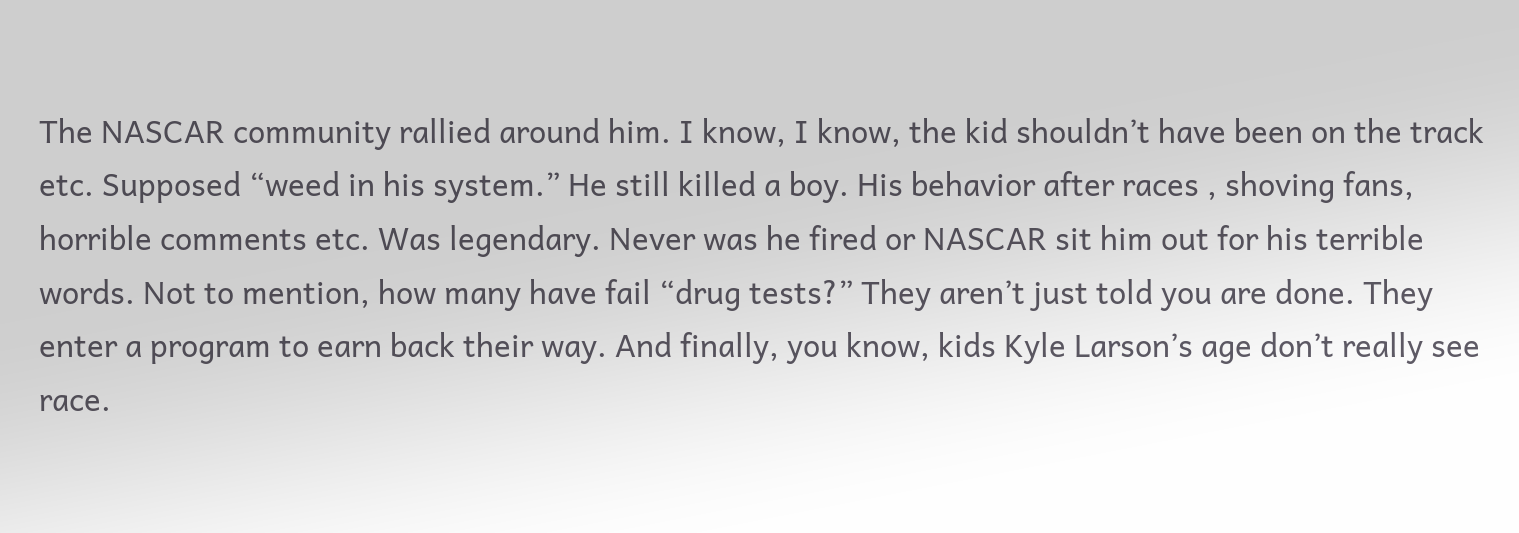The NASCAR community rallied around him. I know, I know, the kid shouldn’t have been on the track etc. Supposed “weed in his system.” He still killed a boy. His behavior after races , shoving fans, horrible comments etc. Was legendary. Never was he fired or NASCAR sit him out for his terrible words. Not to mention, how many have fail “drug tests?” They aren’t just told you are done. They enter a program to earn back their way. And finally, you know, kids Kyle Larson’s age don’t really see race.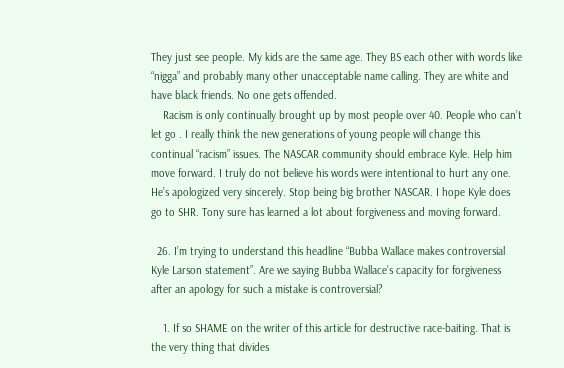They just see people. My kids are the same age. They BS each other with words like “nigga” and probably many other unacceptable name calling. They are white and have black friends. No one gets offended.
    Racism is only continually brought up by most people over 40. People who can’t let go . I really think the new generations of young people will change this continual “racism” issues. The NASCAR community should embrace Kyle. Help him move forward. I truly do not believe his words were intentional to hurt any one. He’s apologized very sincerely. Stop being big brother NASCAR. I hope Kyle does go to SHR. Tony sure has learned a lot about forgiveness and moving forward.

  26. I’m trying to understand this headline “Bubba Wallace makes controversial Kyle Larson statement”. Are we saying Bubba Wallace’s capacity for forgiveness after an apology for such a mistake is controversial?

    1. If so SHAME on the writer of this article for destructive race-baiting. That is the very thing that divides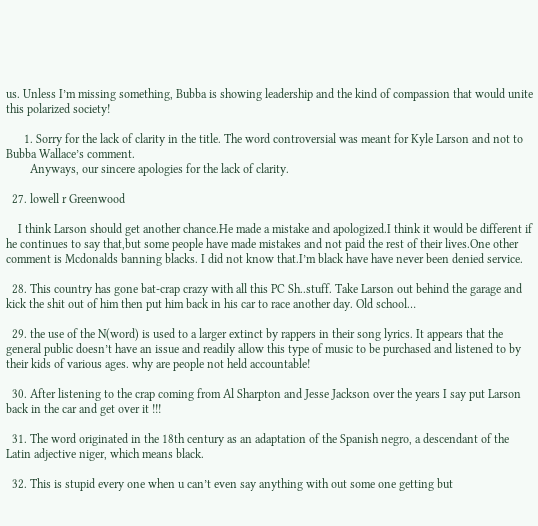us. Unless I’m missing something, Bubba is showing leadership and the kind of compassion that would unite this polarized society!

      1. Sorry for the lack of clarity in the title. The word controversial was meant for Kyle Larson and not to Bubba Wallace’s comment.
        Anyways, our sincere apologies for the lack of clarity.

  27. lowell r Greenwood

    I think Larson should get another chance.He made a mistake and apologized.I think it would be different if he continues to say that,but some people have made mistakes and not paid the rest of their lives.One other comment is Mcdonalds banning blacks. I did not know that.I’m black have have never been denied service.

  28. This country has gone bat-crap crazy with all this PC Sh..stuff. Take Larson out behind the garage and kick the shit out of him then put him back in his car to race another day. Old school…

  29. the use of the N(word) is used to a larger extinct by rappers in their song lyrics. It appears that the general public doesn’t have an issue and readily allow this type of music to be purchased and listened to by their kids of various ages. why are people not held accountable!

  30. After listening to the crap coming from Al Sharpton and Jesse Jackson over the years I say put Larson back in the car and get over it !!!

  31. The word originated in the 18th century as an adaptation of the Spanish negro, a descendant of the Latin adjective niger, which means black.

  32. This is stupid every one when u can’t even say anything with out some one getting but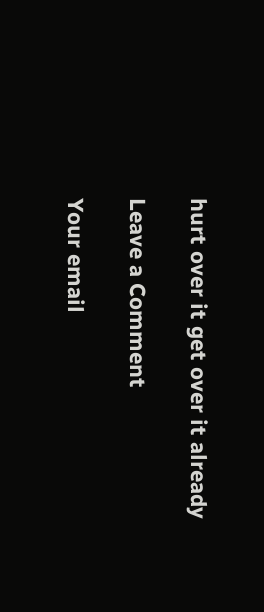hurt over it get over it already

Leave a Comment

Your email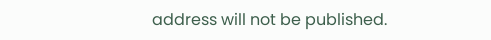address will not be published.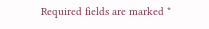Required fields are marked *